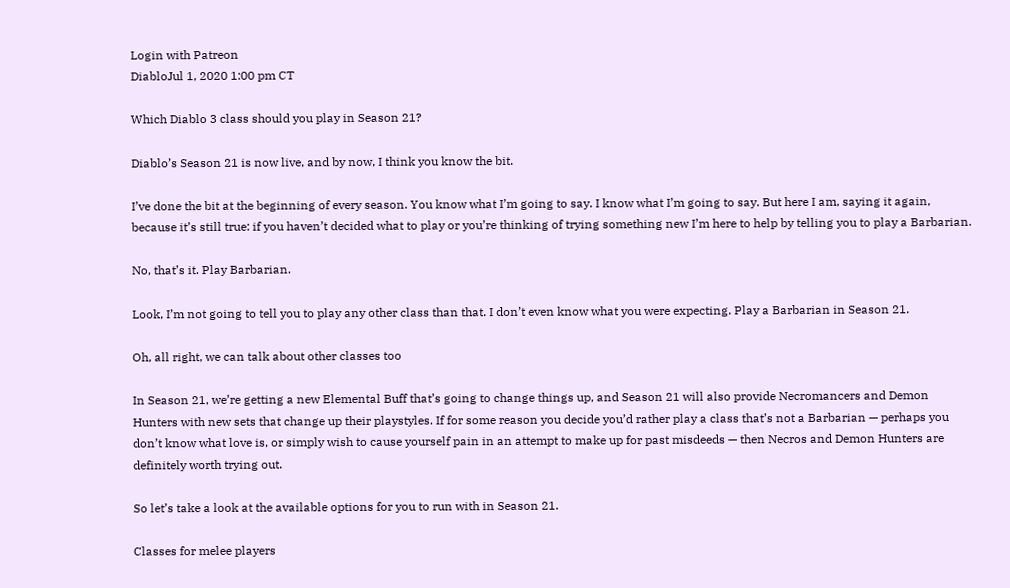Login with Patreon
DiabloJul 1, 2020 1:00 pm CT

Which Diablo 3 class should you play in Season 21?

Diablo’s Season 21 is now live, and by now, I think you know the bit.

I’ve done the bit at the beginning of every season. You know what I’m going to say. I know what I’m going to say. But here I am, saying it again, because it’s still true: if you haven’t decided what to play or you’re thinking of trying something new I’m here to help by telling you to play a Barbarian.

No, that’s it. Play Barbarian.

Look, I’m not going to tell you to play any other class than that. I don’t even know what you were expecting. Play a Barbarian in Season 21.

Oh, all right, we can talk about other classes too

In Season 21, we’re getting a new Elemental Buff that’s going to change things up, and Season 21 will also provide Necromancers and Demon Hunters with new sets that change up their playstyles. If for some reason you decide you’d rather play a class that’s not a Barbarian — perhaps you don’t know what love is, or simply wish to cause yourself pain in an attempt to make up for past misdeeds — then Necros and Demon Hunters are definitely worth trying out.

So let’s take a look at the available options for you to run with in Season 21.

Classes for melee players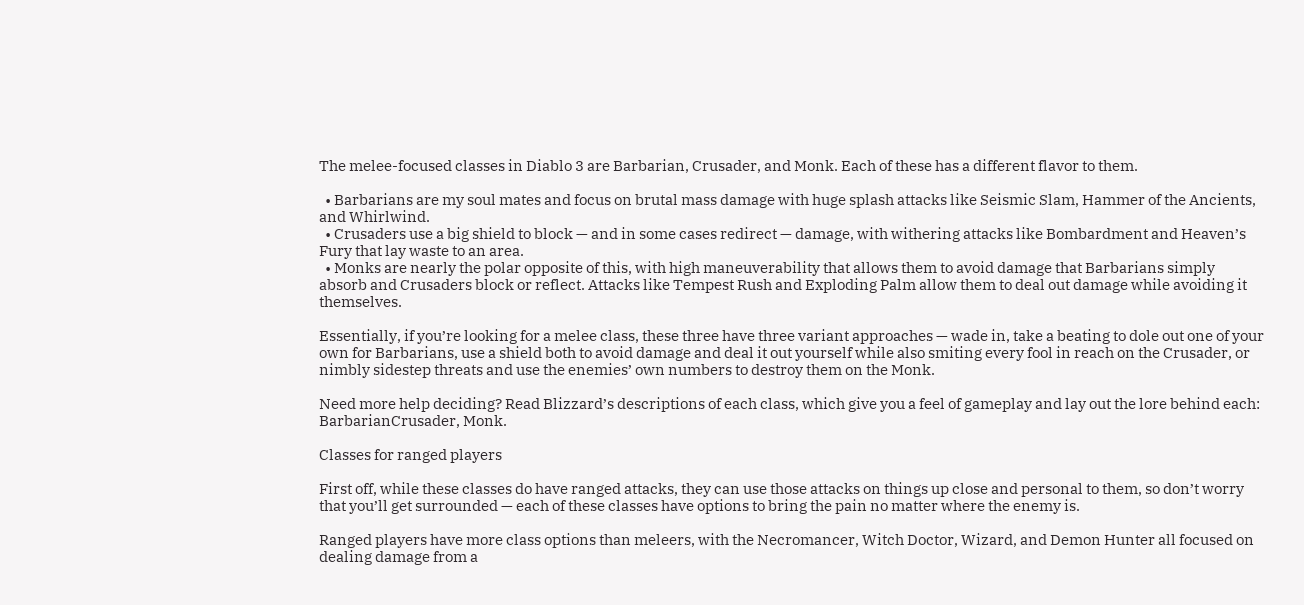The melee-focused classes in Diablo 3 are Barbarian, Crusader, and Monk. Each of these has a different flavor to them.

  • Barbarians are my soul mates and focus on brutal mass damage with huge splash attacks like Seismic Slam, Hammer of the Ancients, and Whirlwind.
  • Crusaders use a big shield to block — and in some cases redirect — damage, with withering attacks like Bombardment and Heaven’s Fury that lay waste to an area.
  • Monks are nearly the polar opposite of this, with high maneuverability that allows them to avoid damage that Barbarians simply absorb and Crusaders block or reflect. Attacks like Tempest Rush and Exploding Palm allow them to deal out damage while avoiding it themselves.

Essentially, if you’re looking for a melee class, these three have three variant approaches — wade in, take a beating to dole out one of your own for Barbarians, use a shield both to avoid damage and deal it out yourself while also smiting every fool in reach on the Crusader, or nimbly sidestep threats and use the enemies’ own numbers to destroy them on the Monk.

Need more help deciding? Read Blizzard’s descriptions of each class, which give you a feel of gameplay and lay out the lore behind each: BarbarianCrusader, Monk.

Classes for ranged players

First off, while these classes do have ranged attacks, they can use those attacks on things up close and personal to them, so don’t worry that you’ll get surrounded — each of these classes have options to bring the pain no matter where the enemy is.

Ranged players have more class options than meleers, with the Necromancer, Witch Doctor, Wizard, and Demon Hunter all focused on dealing damage from a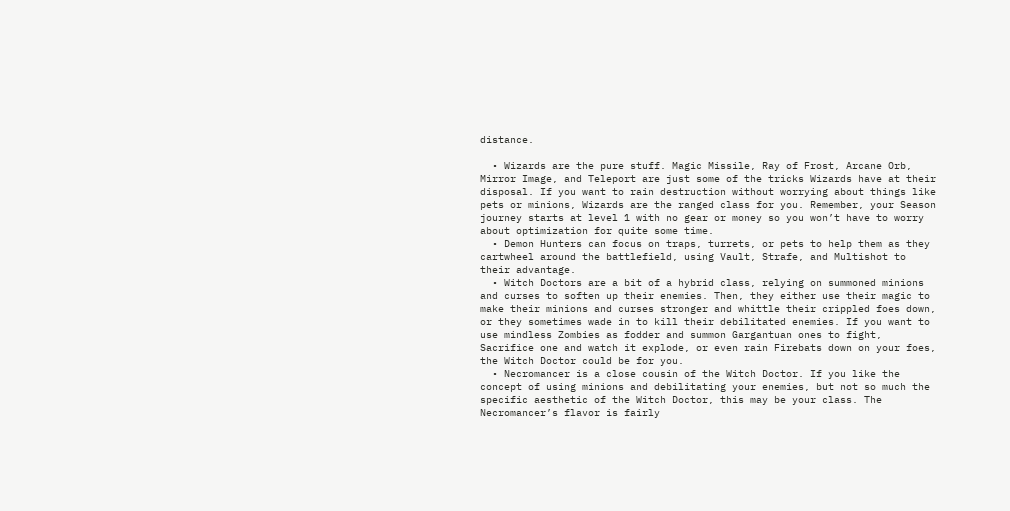distance.

  • Wizards are the pure stuff. Magic Missile, Ray of Frost, Arcane Orb, Mirror Image, and Teleport are just some of the tricks Wizards have at their disposal. If you want to rain destruction without worrying about things like pets or minions, Wizards are the ranged class for you. Remember, your Season journey starts at level 1 with no gear or money so you won’t have to worry about optimization for quite some time.
  • Demon Hunters can focus on traps, turrets, or pets to help them as they cartwheel around the battlefield, using Vault, Strafe, and Multishot to their advantage.
  • Witch Doctors are a bit of a hybrid class, relying on summoned minions and curses to soften up their enemies. Then, they either use their magic to make their minions and curses stronger and whittle their crippled foes down, or they sometimes wade in to kill their debilitated enemies. If you want to use mindless Zombies as fodder and summon Gargantuan ones to fight, Sacrifice one and watch it explode, or even rain Firebats down on your foes, the Witch Doctor could be for you.
  • Necromancer is a close cousin of the Witch Doctor. If you like the concept of using minions and debilitating your enemies, but not so much the specific aesthetic of the Witch Doctor, this may be your class. The Necromancer’s flavor is fairly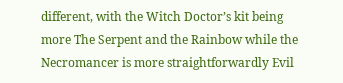different, with the Witch Doctor’s kit being more The Serpent and the Rainbow while the Necromancer is more straightforwardly Evil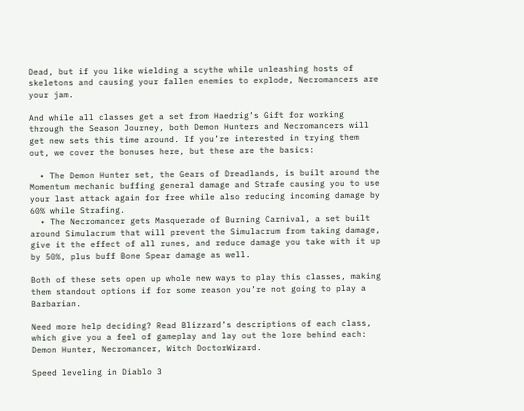Dead, but if you like wielding a scythe while unleashing hosts of skeletons and causing your fallen enemies to explode, Necromancers are your jam.

And while all classes get a set from Haedrig’s Gift for working through the Season Journey, both Demon Hunters and Necromancers will get new sets this time around. If you’re interested in trying them out, we cover the bonuses here, but these are the basics:

  • The Demon Hunter set, the Gears of Dreadlands, is built around the Momentum mechanic buffing general damage and Strafe causing you to use your last attack again for free while also reducing incoming damage by 60% while Strafing.
  • The Necromancer gets Masquerade of Burning Carnival, a set built around Simulacrum that will prevent the Simulacrum from taking damage, give it the effect of all runes, and reduce damage you take with it up by 50%, plus buff Bone Spear damage as well.

Both of these sets open up whole new ways to play this classes, making them standout options if for some reason you’re not going to play a Barbarian.

Need more help deciding? Read Blizzard’s descriptions of each class, which give you a feel of gameplay and lay out the lore behind each: Demon Hunter, Necromancer, Witch DoctorWizard.

Speed leveling in Diablo 3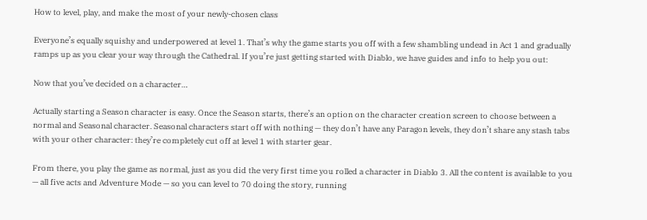How to level, play, and make the most of your newly-chosen class

Everyone’s equally squishy and underpowered at level 1. That’s why the game starts you off with a few shambling undead in Act 1 and gradually ramps up as you clear your way through the Cathedral. If you’re just getting started with Diablo, we have guides and info to help you out:

Now that you’ve decided on a character…

Actually starting a Season character is easy. Once the Season starts, there’s an option on the character creation screen to choose between a normal and Seasonal character. Seasonal characters start off with nothing — they don’t have any Paragon levels, they don’t share any stash tabs with your other character: they’re completely cut off at level 1 with starter gear.

From there, you play the game as normal, just as you did the very first time you rolled a character in Diablo 3. All the content is available to you — all five acts and Adventure Mode — so you can level to 70 doing the story, running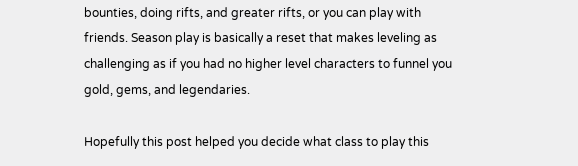bounties, doing rifts, and greater rifts, or you can play with friends. Season play is basically a reset that makes leveling as challenging as if you had no higher level characters to funnel you gold, gems, and legendaries.

Hopefully this post helped you decide what class to play this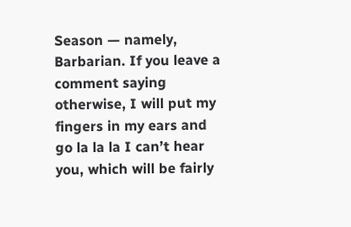Season — namely, Barbarian. If you leave a comment saying otherwise, I will put my fingers in my ears and go la la la I can’t hear you, which will be fairly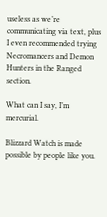useless as we’re communicating via text, plus I even recommended trying Necromancers and Demon Hunters in the Ranged section.

What can I say, I’m mercurial.

Blizzard Watch is made possible by people like you.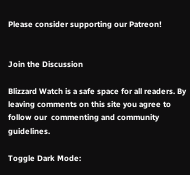Please consider supporting our Patreon!


Join the Discussion

Blizzard Watch is a safe space for all readers. By leaving comments on this site you agree to follow our  commenting and community guidelines.

Toggle Dark Mode: